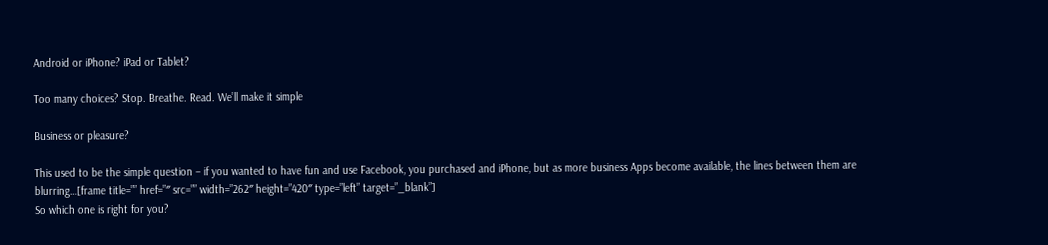Android or iPhone? iPad or Tablet?

Too many choices? Stop. Breathe. Read. We’ll make it simple

Business or pleasure?

This used to be the simple question – if you wanted to have fun and use Facebook, you purchased and iPhone, but as more business Apps become available, the lines between them are blurring…[frame title=”” href=”″ src=”” width=”262″ height=”420″ type=”left” target=”_blank”]
So which one is right for you?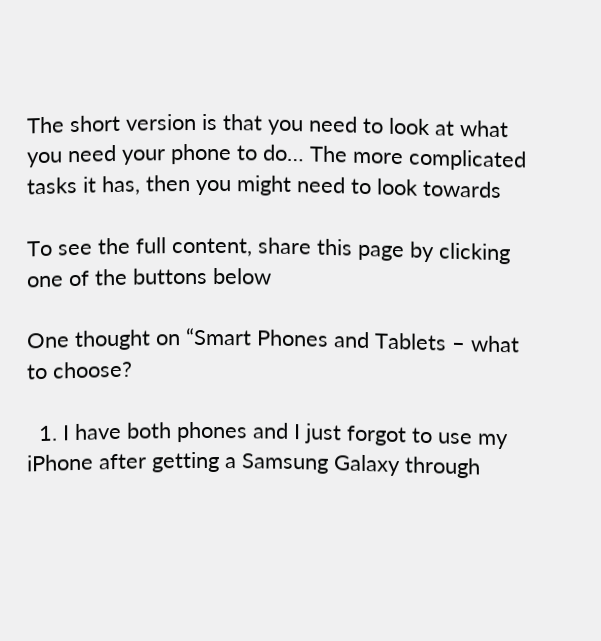The short version is that you need to look at what you need your phone to do… The more complicated tasks it has, then you might need to look towards

To see the full content, share this page by clicking one of the buttons below

One thought on “Smart Phones and Tablets – what to choose?

  1. I have both phones and I just forgot to use my iPhone after getting a Samsung Galaxy through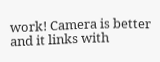work! Camera is better and it links with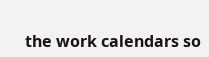the work calendars so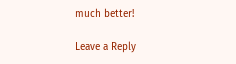much better!

Leave a Reply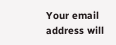Your email address will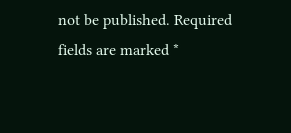not be published. Required fields are marked *